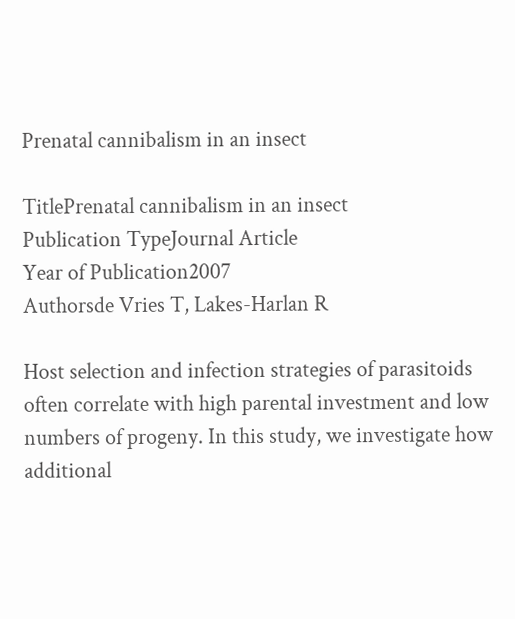Prenatal cannibalism in an insect

TitlePrenatal cannibalism in an insect
Publication TypeJournal Article
Year of Publication2007
Authorsde Vries T, Lakes-Harlan R

Host selection and infection strategies of parasitoids often correlate with high parental investment and low numbers of progeny. In this study, we investigate how additional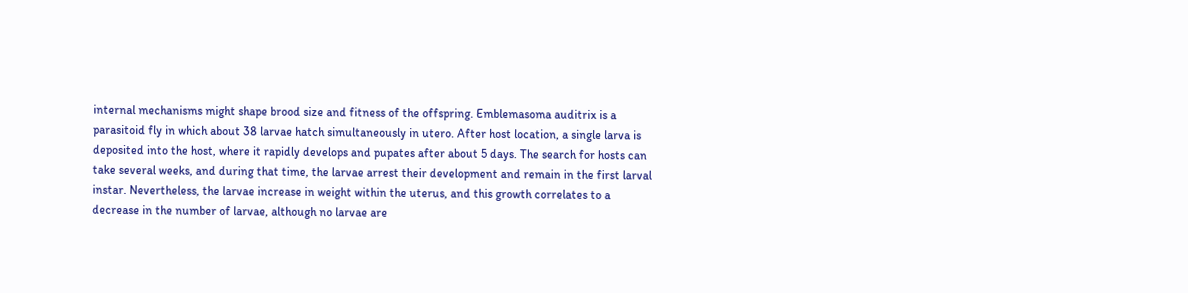internal mechanisms might shape brood size and fitness of the offspring. Emblemasoma auditrix is a parasitoid fly in which about 38 larvae hatch simultaneously in utero. After host location, a single larva is deposited into the host, where it rapidly develops and pupates after about 5 days. The search for hosts can take several weeks, and during that time, the larvae arrest their development and remain in the first larval instar. Nevertheless, the larvae increase in weight within the uterus, and this growth correlates to a decrease in the number of larvae, although no larvae are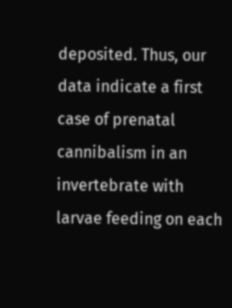deposited. Thus, our data indicate a first case of prenatal cannibalism in an invertebrate with larvae feeding on each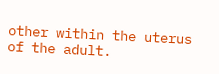other within the uterus of the adult.